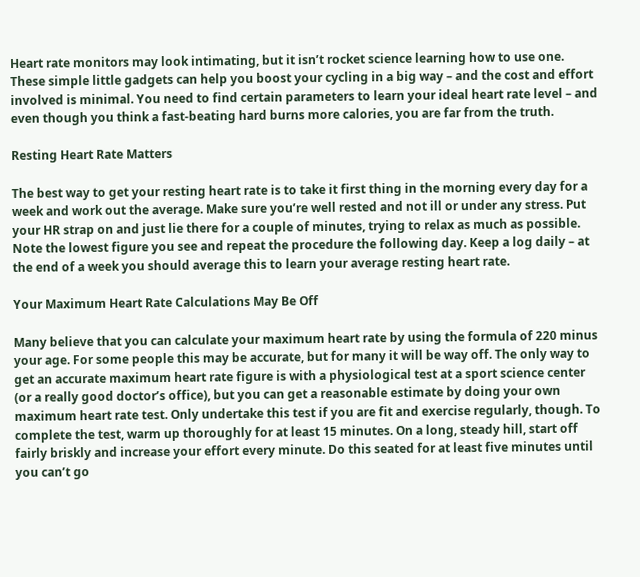Heart rate monitors may look intimating, but it isn’t rocket science learning how to use one. These simple little gadgets can help you boost your cycling in a big way – and the cost and effort involved is minimal. You need to find certain parameters to learn your ideal heart rate level – and even though you think a fast-beating hard burns more calories, you are far from the truth.

Resting Heart Rate Matters

The best way to get your resting heart rate is to take it first thing in the morning every day for a week and work out the average. Make sure you’re well rested and not ill or under any stress. Put your HR strap on and just lie there for a couple of minutes, trying to relax as much as possible. Note the lowest figure you see and repeat the procedure the following day. Keep a log daily – at the end of a week you should average this to learn your average resting heart rate.

Your Maximum Heart Rate Calculations May Be Off

Many believe that you can calculate your maximum heart rate by using the formula of 220 minus your age. For some people this may be accurate, but for many it will be way off. The only way to get an accurate maximum heart rate figure is with a physiological test at a sport science center (or a really good doctor’s office), but you can get a reasonable estimate by doing your own maximum heart rate test. Only undertake this test if you are fit and exercise regularly, though. To complete the test, warm up thoroughly for at least 15 minutes. On a long, steady hill, start off fairly briskly and increase your effort every minute. Do this seated for at least five minutes until you can’t go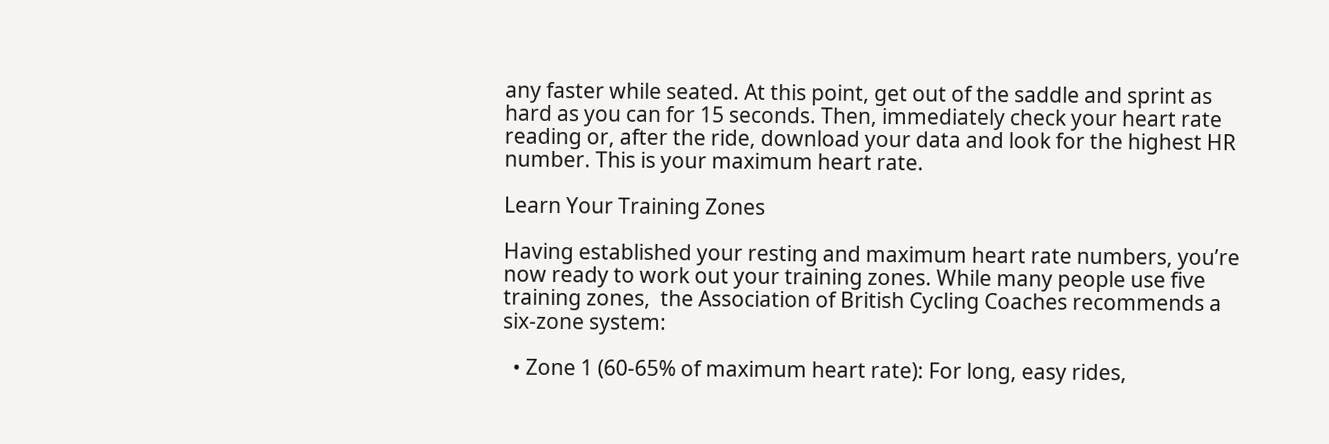any faster while seated. At this point, get out of the saddle and sprint as hard as you can for 15 seconds. Then, immediately check your heart rate reading or, after the ride, download your data and look for the highest HR number. This is your maximum heart rate.

Learn Your Training Zones

Having established your resting and maximum heart rate numbers, you’re now ready to work out your training zones. While many people use five training zones,  the Association of British Cycling Coaches recommends a six-zone system:

  • Zone 1 (60-65% of maximum heart rate): For long, easy rides,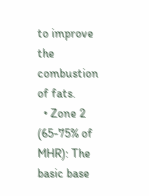to improve the combustion of fats.
  • Zone 2 (65-75% of MHR): The basic base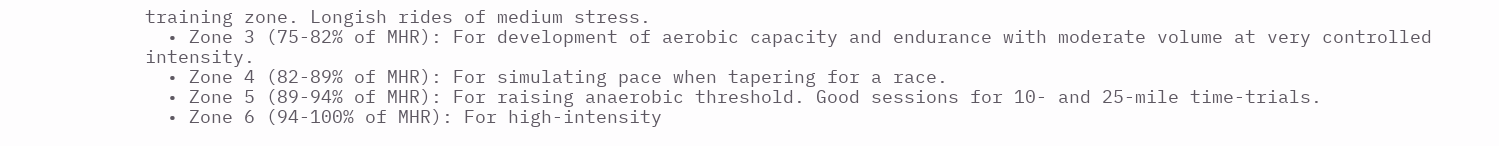training zone. Longish rides of medium stress.
  • Zone 3 (75-82% of MHR): For development of aerobic capacity and endurance with moderate volume at very controlled intensity.
  • Zone 4 (82-89% of MHR): For simulating pace when tapering for a race.
  • Zone 5 (89-94% of MHR): For raising anaerobic threshold. Good sessions for 10- and 25-mile time-trials.
  • Zone 6 (94-100% of MHR): For high-intensity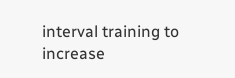interval training to increase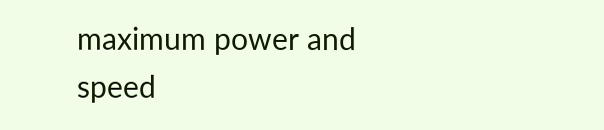maximum power and speed